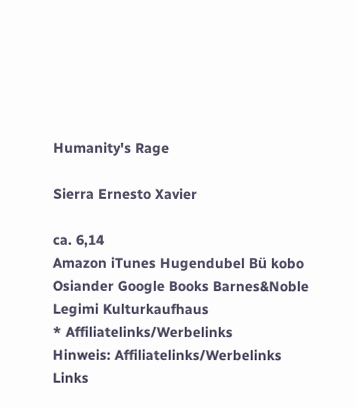Humanity's Rage

Sierra Ernesto Xavier

ca. 6,14
Amazon iTunes Hugendubel Bü kobo Osiander Google Books Barnes&Noble Legimi Kulturkaufhaus
* Affiliatelinks/Werbelinks
Hinweis: Affiliatelinks/Werbelinks
Links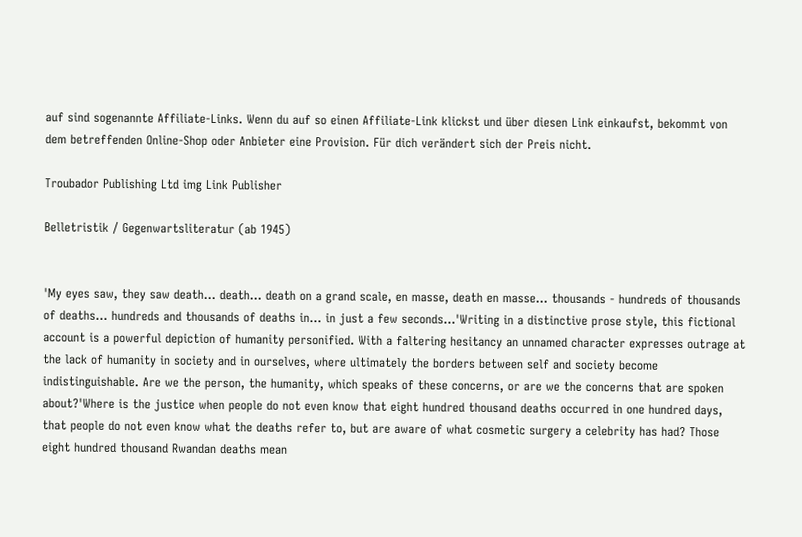auf sind sogenannte Affiliate-Links. Wenn du auf so einen Affiliate-Link klickst und über diesen Link einkaufst, bekommt von dem betreffenden Online-Shop oder Anbieter eine Provision. Für dich verändert sich der Preis nicht.

Troubador Publishing Ltd img Link Publisher

Belletristik / Gegenwartsliteratur (ab 1945)


'My eyes saw, they saw death... death... death on a grand scale, en masse, death en masse... thousands - hundreds of thousands of deaths... hundreds and thousands of deaths in... in just a few seconds...'Writing in a distinctive prose style, this fictional account is a powerful depiction of humanity personified. With a faltering hesitancy an unnamed character expresses outrage at the lack of humanity in society and in ourselves, where ultimately the borders between self and society become indistinguishable. Are we the person, the humanity, which speaks of these concerns, or are we the concerns that are spoken about?'Where is the justice when people do not even know that eight hundred thousand deaths occurred in one hundred days, that people do not even know what the deaths refer to, but are aware of what cosmetic surgery a celebrity has had? Those eight hundred thousand Rwandan deaths mean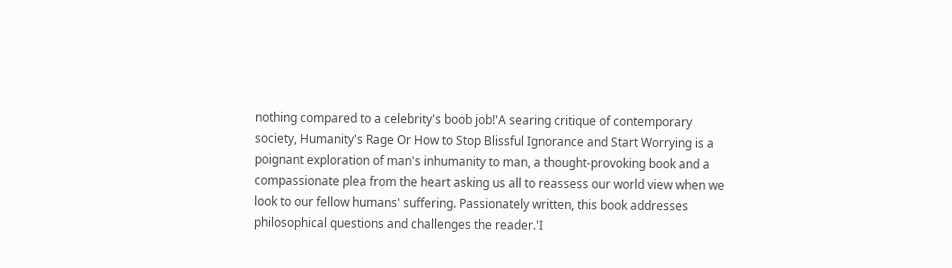nothing compared to a celebrity's boob job!'A searing critique of contemporary society, Humanity's Rage Or How to Stop Blissful Ignorance and Start Worrying is a poignant exploration of man's inhumanity to man, a thought-provoking book and a compassionate plea from the heart asking us all to reassess our world view when we look to our fellow humans' suffering. Passionately written, this book addresses philosophical questions and challenges the reader.'I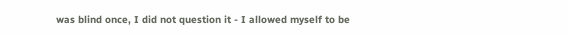was blind once, I did not question it - I allowed myself to be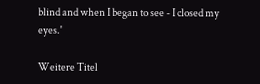blind and when I began to see - I closed my eyes.'

Weitere Titel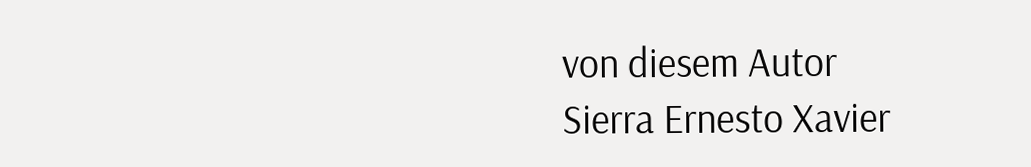von diesem Autor
Sierra Ernesto Xavier